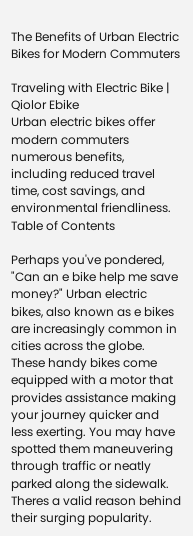The Benefits of Urban Electric Bikes for Modern Commuters

Traveling with Electric Bike | Qiolor Ebike
Urban electric bikes offer modern commuters numerous benefits, including reduced travel time, cost savings, and environmental friendliness.
Table of Contents

Perhaps you've pondered, "Can an e bike help me save money?" Urban electric bikes, also known as e bikes are increasingly common in cities across the globe. These handy bikes come equipped with a motor that provides assistance making your journey quicker and less exerting. You may have spotted them maneuvering through traffic or neatly parked along the sidewalk. Theres a valid reason behind their surging popularity.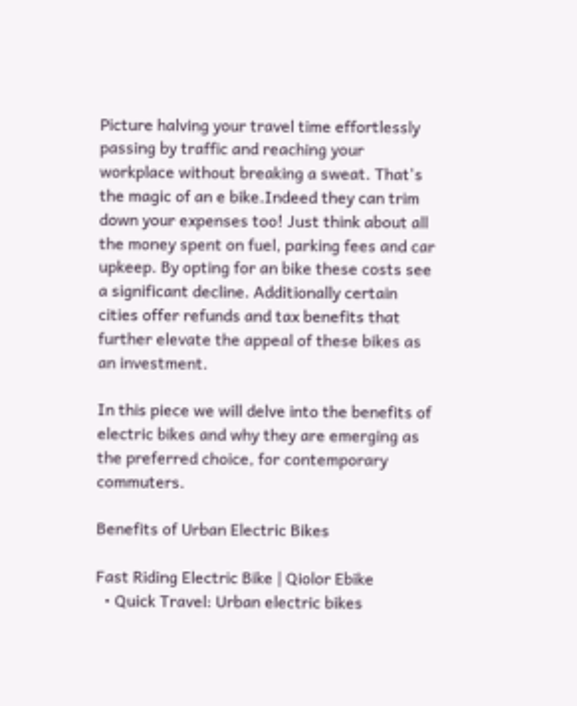Picture halving your travel time effortlessly passing by traffic and reaching your workplace without breaking a sweat. That's the magic of an e bike.Indeed they can trim down your expenses too! Just think about all the money spent on fuel, parking fees and car upkeep. By opting for an bike these costs see a significant decline. Additionally certain cities offer refunds and tax benefits that further elevate the appeal of these bikes as an investment.

In this piece we will delve into the benefits of electric bikes and why they are emerging as the preferred choice, for contemporary commuters.

Benefits of Urban Electric Bikes

Fast Riding Electric Bike | Qiolor Ebike
  • Quick Travel: Urban electric bikes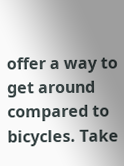offer a way to get around compared to bicycles. Take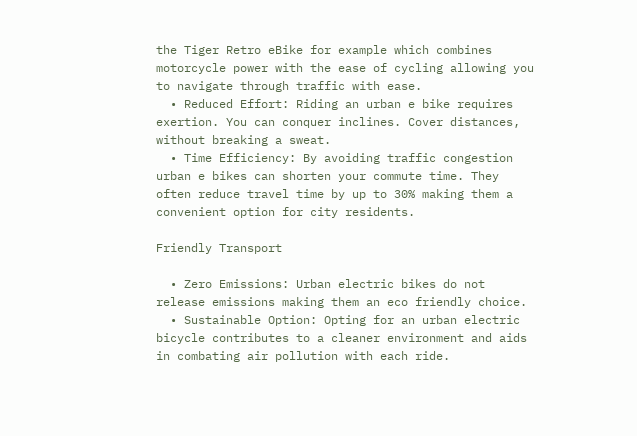the Tiger Retro eBike for example which combines motorcycle power with the ease of cycling allowing you to navigate through traffic with ease.
  • Reduced Effort: Riding an urban e bike requires exertion. You can conquer inclines. Cover distances, without breaking a sweat.
  • Time Efficiency: By avoiding traffic congestion urban e bikes can shorten your commute time. They often reduce travel time by up to 30% making them a convenient option for city residents.

Friendly Transport

  • Zero Emissions: Urban electric bikes do not release emissions making them an eco friendly choice.
  • Sustainable Option: Opting for an urban electric bicycle contributes to a cleaner environment and aids in combating air pollution with each ride.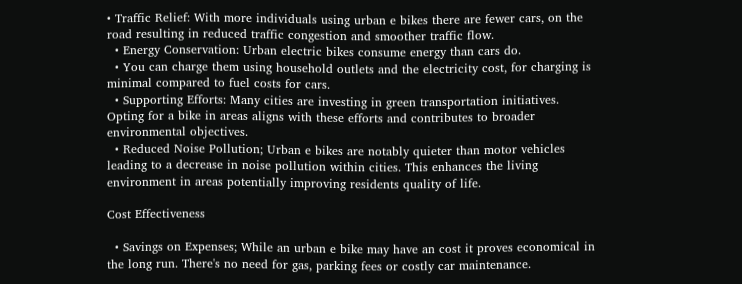• Traffic Relief: With more individuals using urban e bikes there are fewer cars, on the road resulting in reduced traffic congestion and smoother traffic flow.
  • Energy Conservation: Urban electric bikes consume energy than cars do.
  • You can charge them using household outlets and the electricity cost, for charging is minimal compared to fuel costs for cars.
  • Supporting Efforts: Many cities are investing in green transportation initiatives. Opting for a bike in areas aligns with these efforts and contributes to broader environmental objectives.
  • Reduced Noise Pollution; Urban e bikes are notably quieter than motor vehicles leading to a decrease in noise pollution within cities. This enhances the living environment in areas potentially improving residents quality of life.

Cost Effectiveness

  • Savings on Expenses; While an urban e bike may have an cost it proves economical in the long run. There's no need for gas, parking fees or costly car maintenance.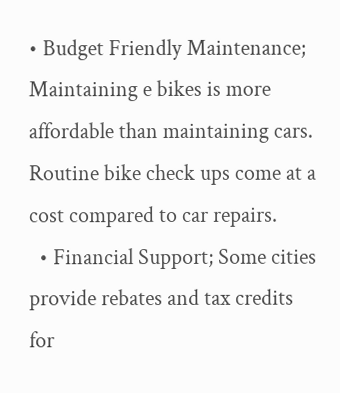• Budget Friendly Maintenance; Maintaining e bikes is more affordable than maintaining cars. Routine bike check ups come at a cost compared to car repairs.
  • Financial Support; Some cities provide rebates and tax credits for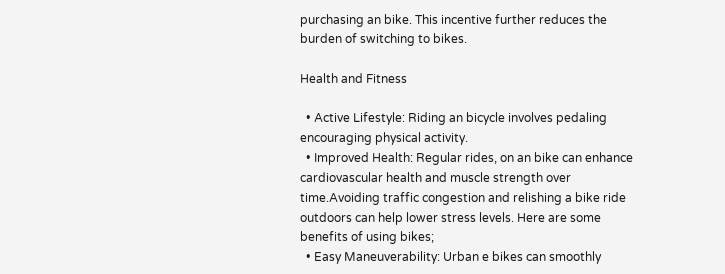purchasing an bike. This incentive further reduces the burden of switching to bikes.

Health and Fitness

  • Active Lifestyle: Riding an bicycle involves pedaling encouraging physical activity.
  • Improved Health: Regular rides, on an bike can enhance cardiovascular health and muscle strength over time.Avoiding traffic congestion and relishing a bike ride outdoors can help lower stress levels. Here are some benefits of using bikes;
  • Easy Maneuverability: Urban e bikes can smoothly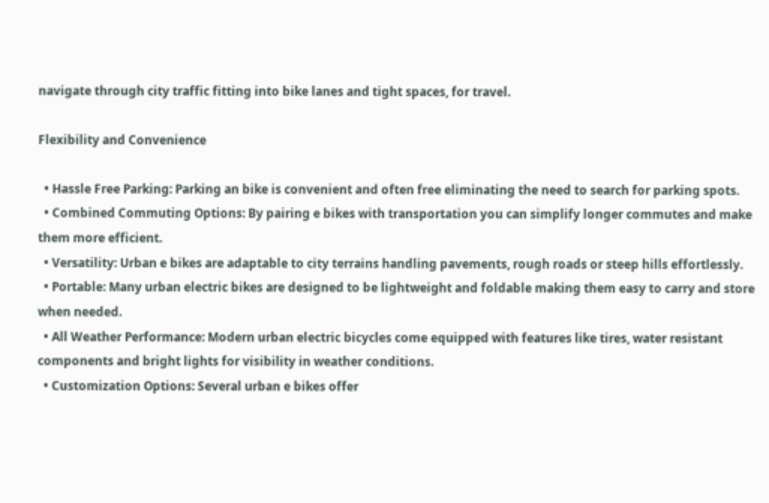navigate through city traffic fitting into bike lanes and tight spaces, for travel.

Flexibility and Convenience

  • Hassle Free Parking: Parking an bike is convenient and often free eliminating the need to search for parking spots.
  • Combined Commuting Options: By pairing e bikes with transportation you can simplify longer commutes and make them more efficient.
  • Versatility: Urban e bikes are adaptable to city terrains handling pavements, rough roads or steep hills effortlessly.
  • Portable: Many urban electric bikes are designed to be lightweight and foldable making them easy to carry and store when needed.
  • All Weather Performance: Modern urban electric bicycles come equipped with features like tires, water resistant components and bright lights for visibility in weather conditions.
  • Customization Options: Several urban e bikes offer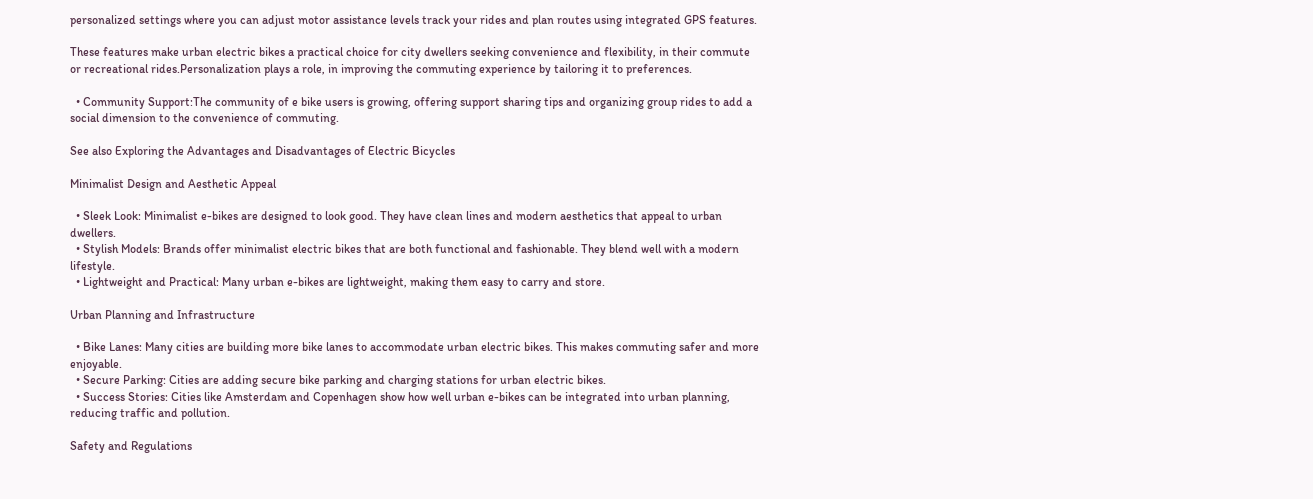personalized settings where you can adjust motor assistance levels track your rides and plan routes using integrated GPS features.

These features make urban electric bikes a practical choice for city dwellers seeking convenience and flexibility, in their commute or recreational rides.Personalization plays a role, in improving the commuting experience by tailoring it to preferences.

  • Community Support:The community of e bike users is growing, offering support sharing tips and organizing group rides to add a social dimension to the convenience of commuting.

See also Exploring the Advantages and Disadvantages of Electric Bicycles

Minimalist Design and Aesthetic Appeal

  • Sleek Look: Minimalist e-bikes are designed to look good. They have clean lines and modern aesthetics that appeal to urban dwellers.
  • Stylish Models: Brands offer minimalist electric bikes that are both functional and fashionable. They blend well with a modern lifestyle.
  • Lightweight and Practical: Many urban e-bikes are lightweight, making them easy to carry and store.

Urban Planning and Infrastructure

  • Bike Lanes: Many cities are building more bike lanes to accommodate urban electric bikes. This makes commuting safer and more enjoyable.
  • Secure Parking: Cities are adding secure bike parking and charging stations for urban electric bikes.
  • Success Stories: Cities like Amsterdam and Copenhagen show how well urban e-bikes can be integrated into urban planning, reducing traffic and pollution.

Safety and Regulations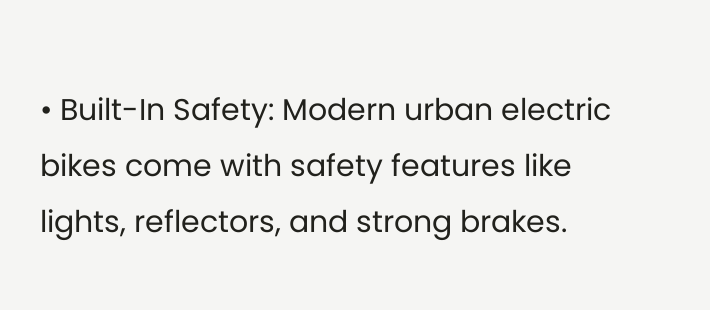• Built-In Safety: Modern urban electric bikes come with safety features like lights, reflectors, and strong brakes.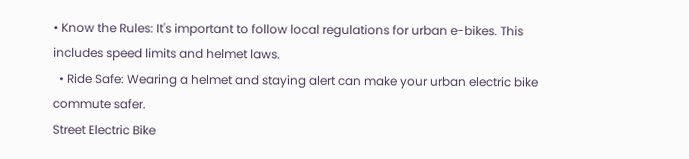• Know the Rules: It's important to follow local regulations for urban e-bikes. This includes speed limits and helmet laws.
  • Ride Safe: Wearing a helmet and staying alert can make your urban electric bike commute safer.
Street Electric Bike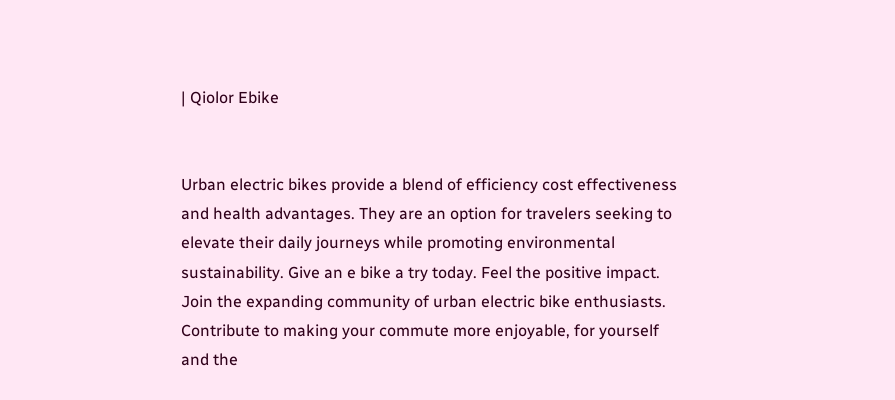| Qiolor Ebike


Urban electric bikes provide a blend of efficiency cost effectiveness and health advantages. They are an option for travelers seeking to elevate their daily journeys while promoting environmental sustainability. Give an e bike a try today. Feel the positive impact. Join the expanding community of urban electric bike enthusiasts. Contribute to making your commute more enjoyable, for yourself and the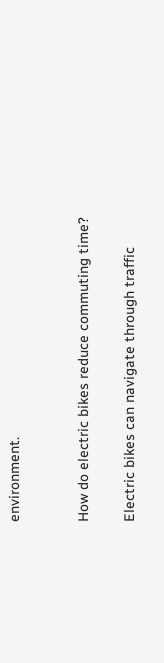environment.


How do electric bikes reduce commuting time?

Electric bikes can navigate through traffic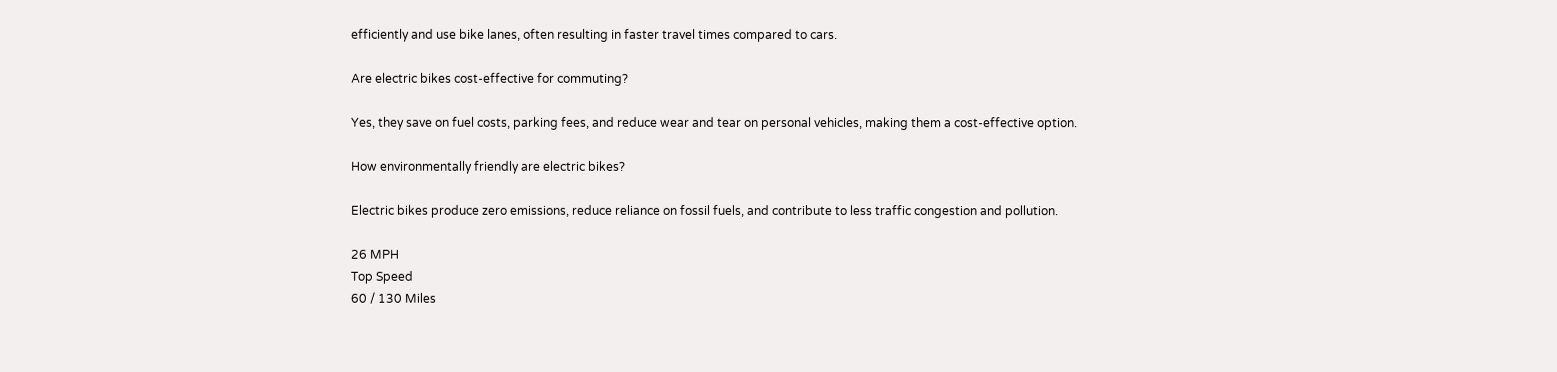efficiently and use bike lanes, often resulting in faster travel times compared to cars.

Are electric bikes cost-effective for commuting?

Yes, they save on fuel costs, parking fees, and reduce wear and tear on personal vehicles, making them a cost-effective option.

How environmentally friendly are electric bikes?

Electric bikes produce zero emissions, reduce reliance on fossil fuels, and contribute to less traffic congestion and pollution.

26 MPH
Top Speed
60 / 130 Miles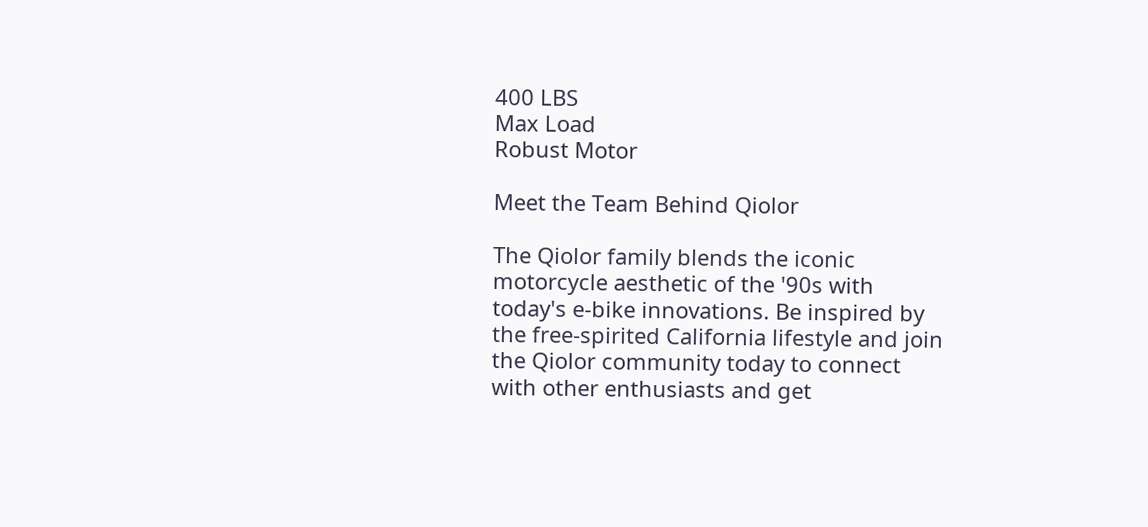400 LBS
Max Load
Robust Motor

Meet the Team Behind Qiolor

The Qiolor family blends the iconic motorcycle aesthetic of the '90s with today's e-bike innovations. Be inspired by the free-spirited California lifestyle and join the Qiolor community today to connect with other enthusiasts and get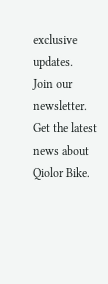exclusive updates.
Join our newsletter.
Get the latest news about Qiolor Bike.